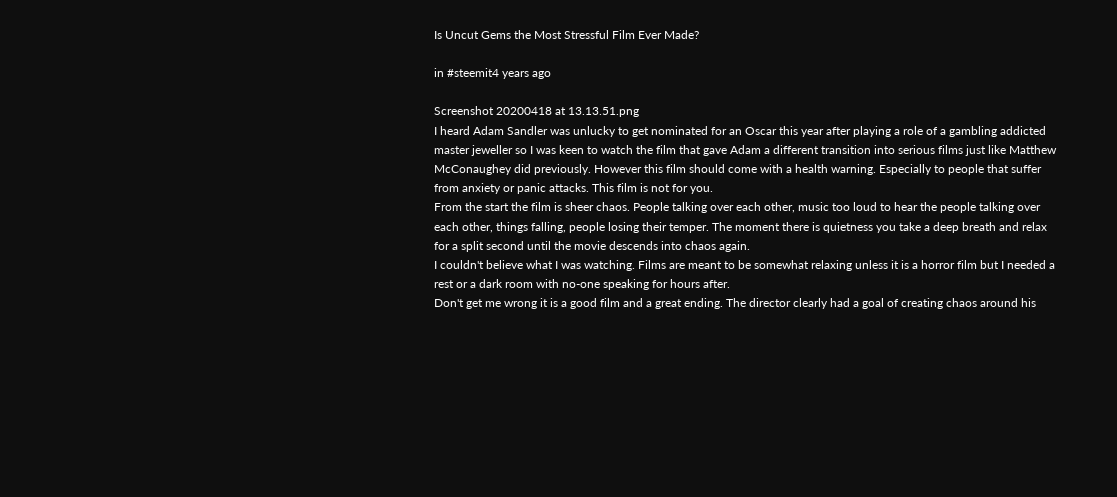Is Uncut Gems the Most Stressful Film Ever Made?

in #steemit4 years ago

Screenshot 20200418 at 13.13.51.png
I heard Adam Sandler was unlucky to get nominated for an Oscar this year after playing a role of a gambling addicted master jeweller so I was keen to watch the film that gave Adam a different transition into serious films just like Matthew McConaughey did previously. However this film should come with a health warning. Especially to people that suffer from anxiety or panic attacks. This film is not for you.
From the start the film is sheer chaos. People talking over each other, music too loud to hear the people talking over each other, things falling, people losing their temper. The moment there is quietness you take a deep breath and relax for a split second until the movie descends into chaos again.
I couldn't believe what I was watching. Films are meant to be somewhat relaxing unless it is a horror film but I needed a rest or a dark room with no-one speaking for hours after.
Don't get me wrong it is a good film and a great ending. The director clearly had a goal of creating chaos around his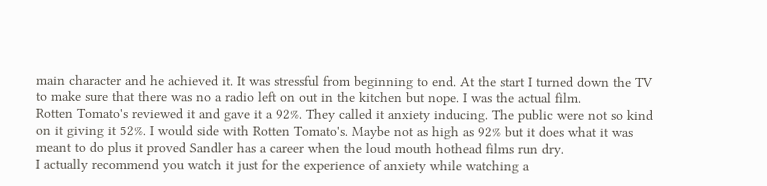main character and he achieved it. It was stressful from beginning to end. At the start I turned down the TV to make sure that there was no a radio left on out in the kitchen but nope. I was the actual film.
Rotten Tomato's reviewed it and gave it a 92%. They called it anxiety inducing. The public were not so kind on it giving it 52%. I would side with Rotten Tomato's. Maybe not as high as 92% but it does what it was meant to do plus it proved Sandler has a career when the loud mouth hothead films run dry.
I actually recommend you watch it just for the experience of anxiety while watching a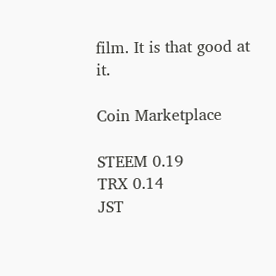film. It is that good at it.

Coin Marketplace

STEEM 0.19
TRX 0.14
JST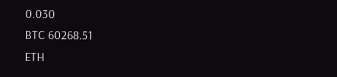0.030
BTC 60268.51
ETH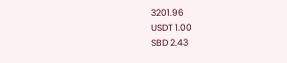3201.96
USDT 1.00
SBD 2.43